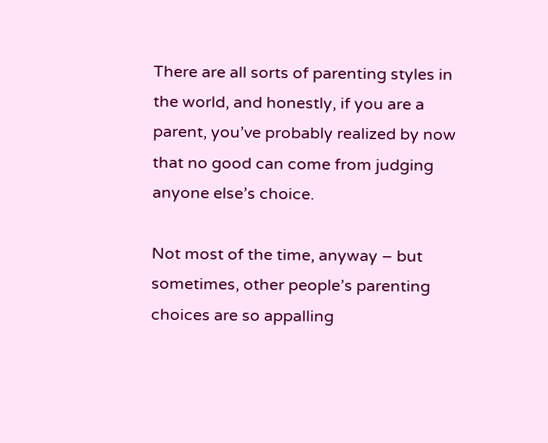There are all sorts of parenting styles in the world, and honestly, if you are a parent, you’ve probably realized by now that no good can come from judging anyone else’s choice.

Not most of the time, anyway – but sometimes, other people’s parenting choices are so appalling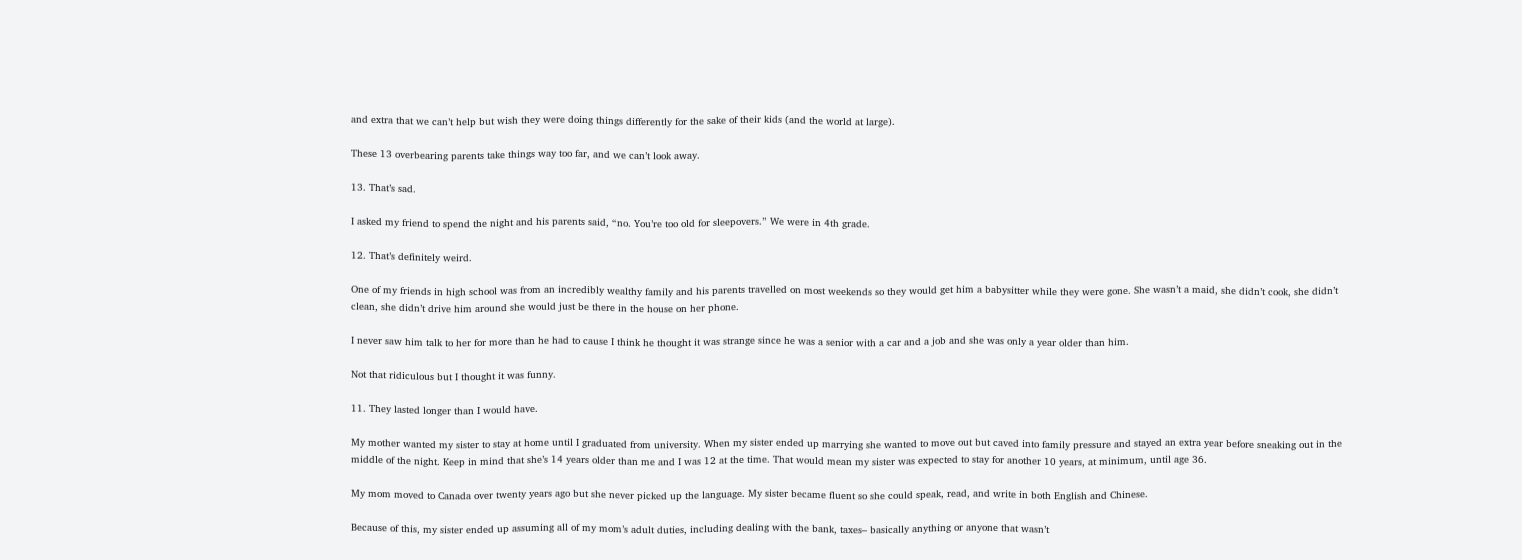and extra that we can’t help but wish they were doing things differently for the sake of their kids (and the world at large).

These 13 overbearing parents take things way too far, and we can’t look away.

13. That’s sad.

I asked my friend to spend the night and his parents said, “no. You’re too old for sleepovers.” We were in 4th grade.

12. That’s definitely weird.

One of my friends in high school was from an incredibly wealthy family and his parents travelled on most weekends so they would get him a babysitter while they were gone. She wasn’t a maid, she didn’t cook, she didn’t clean, she didn’t drive him around she would just be there in the house on her phone.

I never saw him talk to her for more than he had to cause I think he thought it was strange since he was a senior with a car and a job and she was only a year older than him.

Not that ridiculous but I thought it was funny.

11. They lasted longer than I would have.

My mother wanted my sister to stay at home until I graduated from university. When my sister ended up marrying she wanted to move out but caved into family pressure and stayed an extra year before sneaking out in the middle of the night. Keep in mind that she’s 14 years older than me and I was 12 at the time. That would mean my sister was expected to stay for another 10 years, at minimum, until age 36.

My mom moved to Canada over twenty years ago but she never picked up the language. My sister became fluent so she could speak, read, and write in both English and Chinese.

Because of this, my sister ended up assuming all of my mom’s adult duties, including dealing with the bank, taxes– basically anything or anyone that wasn’t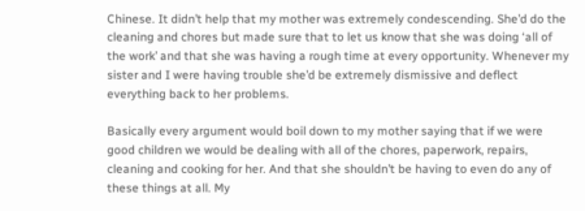Chinese. It didn’t help that my mother was extremely condescending. She’d do the cleaning and chores but made sure that to let us know that she was doing ‘all of the work’ and that she was having a rough time at every opportunity. Whenever my sister and I were having trouble she’d be extremely dismissive and deflect everything back to her problems.

Basically every argument would boil down to my mother saying that if we were good children we would be dealing with all of the chores, paperwork, repairs, cleaning and cooking for her. And that she shouldn’t be having to even do any of these things at all. My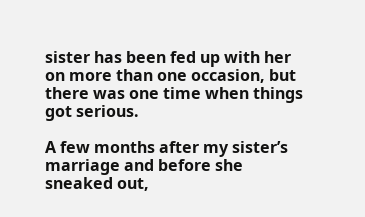sister has been fed up with her on more than one occasion, but there was one time when things got serious.

A few months after my sister’s marriage and before she sneaked out,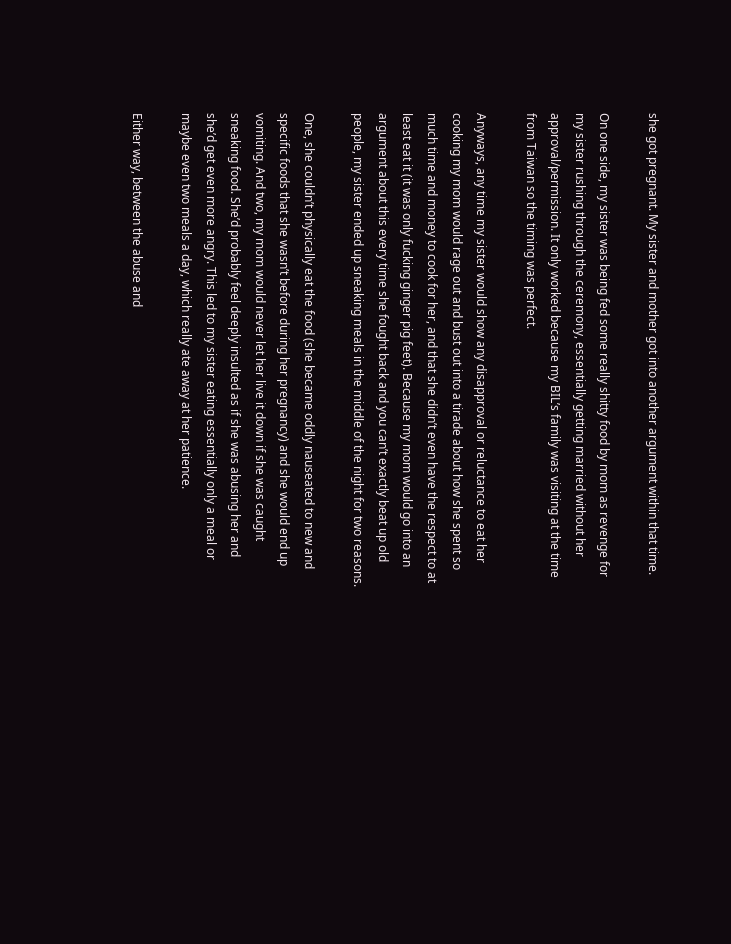she got pregnant. My sister and mother got into another argument within that time.

On one side, my sister was being fed some really shitty food by mom as revenge for my sister rushing through the ceremony, essentially getting married without her approval/permission. It only worked because my BIL’s family was visiting at the time from Taiwan so the timing was perfect.

Anyways, any time my sister would show any disapproval or reluctance to eat her cooking my mom would rage out and bust out into a tirade about how she spent so much time and money to cook for her, and that she didn’t even have the respect to at least eat it (it was only fucking ginger pig feet). Because my mom would go into an argument about this every time she fought back and you can’t exactly beat up old people, my sister ended up sneaking meals in the middle of the night for two reasons.

One, she couldn’t physically eat the food (she became oddly nauseated to new and specific foods that she wasn’t before during her pregnancy) and she would end up vomiting. And two, my mom would never let her live it down if she was caught sneaking food. She’d probably feel deeply insulted as if she was abusing her and she’d get even more angry. This led to my sister eating essentially only a meal or maybe even two meals a day, which really ate away at her patience.

Either way, between the abuse and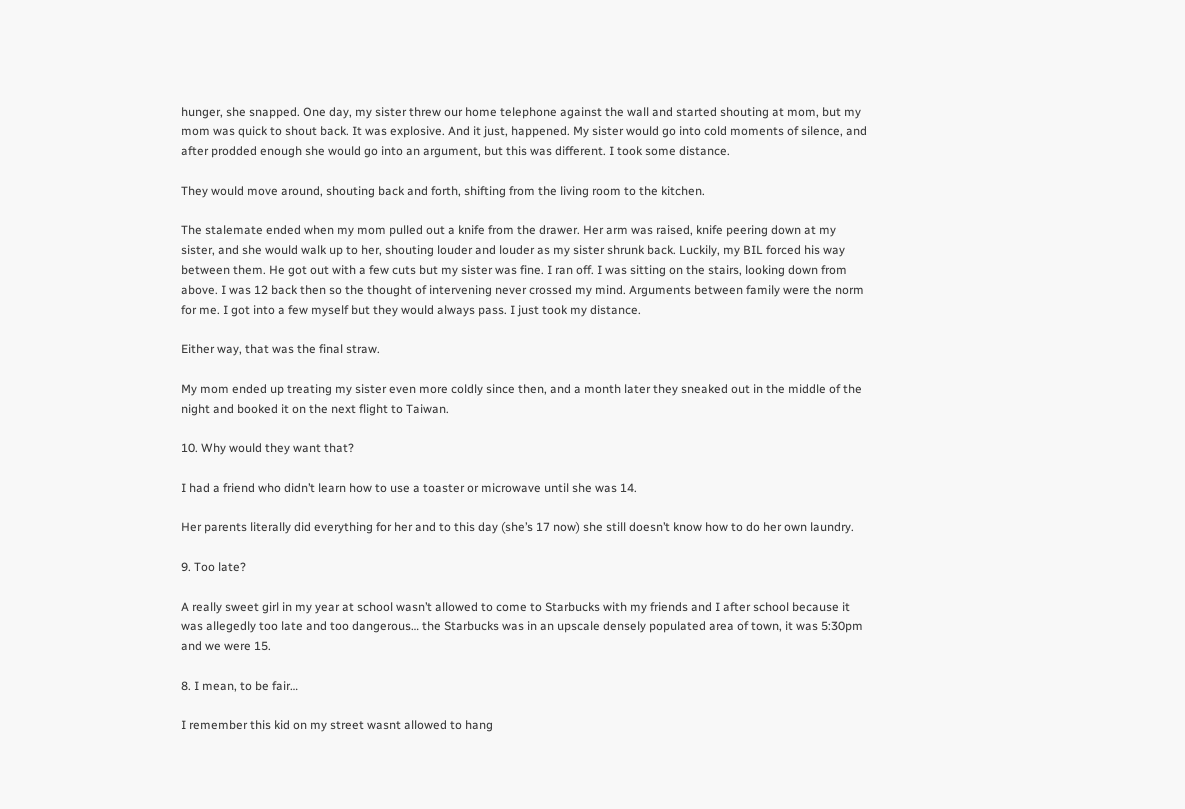hunger, she snapped. One day, my sister threw our home telephone against the wall and started shouting at mom, but my mom was quick to shout back. It was explosive. And it just, happened. My sister would go into cold moments of silence, and after prodded enough she would go into an argument, but this was different. I took some distance.

They would move around, shouting back and forth, shifting from the living room to the kitchen.

The stalemate ended when my mom pulled out a knife from the drawer. Her arm was raised, knife peering down at my sister, and she would walk up to her, shouting louder and louder as my sister shrunk back. Luckily, my BIL forced his way between them. He got out with a few cuts but my sister was fine. I ran off. I was sitting on the stairs, looking down from above. I was 12 back then so the thought of intervening never crossed my mind. Arguments between family were the norm for me. I got into a few myself but they would always pass. I just took my distance.

Either way, that was the final straw.

My mom ended up treating my sister even more coldly since then, and a month later they sneaked out in the middle of the night and booked it on the next flight to Taiwan.

10. Why would they want that?

I had a friend who didn’t learn how to use a toaster or microwave until she was 14.

Her parents literally did everything for her and to this day (she’s 17 now) she still doesn’t know how to do her own laundry.

9. Too late?

A really sweet girl in my year at school wasn’t allowed to come to Starbucks with my friends and I after school because it was allegedly too late and too dangerous… the Starbucks was in an upscale densely populated area of town, it was 5:30pm and we were 15.

8. I mean, to be fair…

I remember this kid on my street wasnt allowed to hang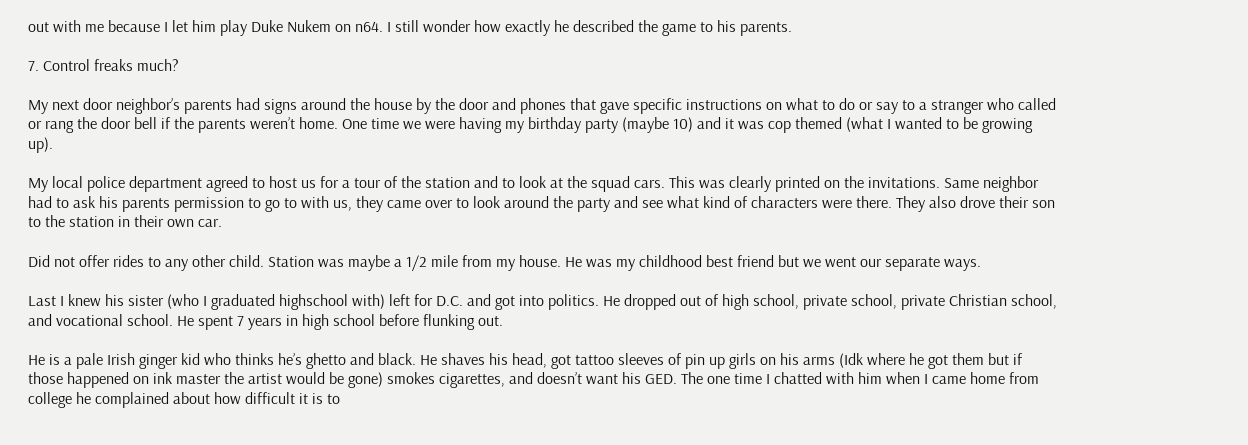out with me because I let him play Duke Nukem on n64. I still wonder how exactly he described the game to his parents.

7. Control freaks much?

My next door neighbor’s parents had signs around the house by the door and phones that gave specific instructions on what to do or say to a stranger who called or rang the door bell if the parents weren’t home. One time we were having my birthday party (maybe 10) and it was cop themed (what I wanted to be growing up).

My local police department agreed to host us for a tour of the station and to look at the squad cars. This was clearly printed on the invitations. Same neighbor had to ask his parents permission to go to with us, they came over to look around the party and see what kind of characters were there. They also drove their son to the station in their own car.

Did not offer rides to any other child. Station was maybe a 1/2 mile from my house. He was my childhood best friend but we went our separate ways.

Last I knew his sister (who I graduated highschool with) left for D.C. and got into politics. He dropped out of high school, private school, private Christian school, and vocational school. He spent 7 years in high school before flunking out.

He is a pale Irish ginger kid who thinks he’s ghetto and black. He shaves his head, got tattoo sleeves of pin up girls on his arms (Idk where he got them but if those happened on ink master the artist would be gone) smokes cigarettes, and doesn’t want his GED. The one time I chatted with him when I came home from college he complained about how difficult it is to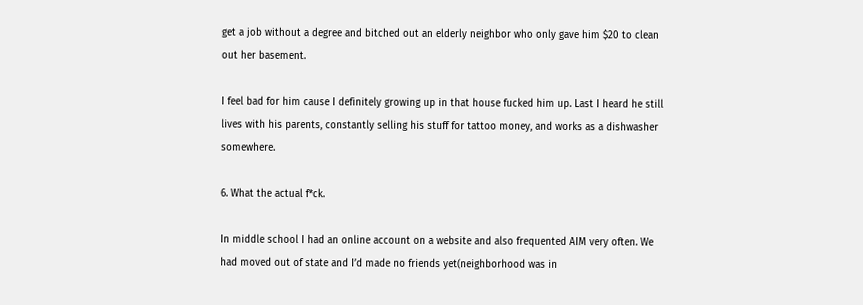get a job without a degree and bitched out an elderly neighbor who only gave him $20 to clean out her basement.

I feel bad for him cause I definitely growing up in that house fucked him up. Last I heard he still lives with his parents, constantly selling his stuff for tattoo money, and works as a dishwasher somewhere.

6. What the actual f*ck.

In middle school I had an online account on a website and also frequented AIM very often. We had moved out of state and I’d made no friends yet(neighborhood was in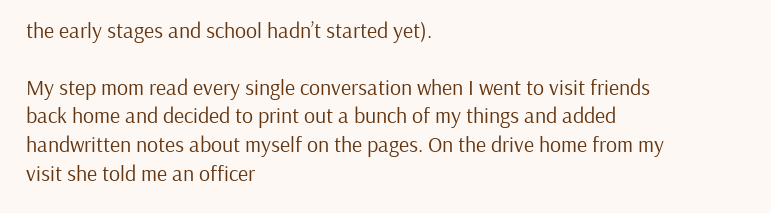the early stages and school hadn’t started yet).

My step mom read every single conversation when I went to visit friends back home and decided to print out a bunch of my things and added handwritten notes about myself on the pages. On the drive home from my visit she told me an officer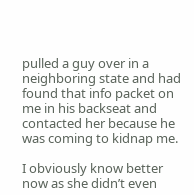pulled a guy over in a neighboring state and had found that info packet on me in his backseat and contacted her because he was coming to kidnap me.

I obviously know better now as she didn’t even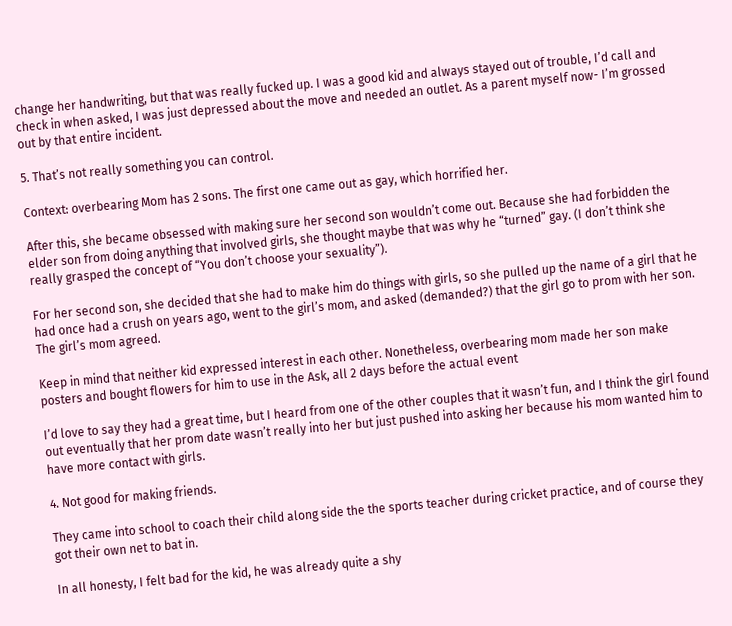change her handwriting, but that was really fucked up. I was a good kid and always stayed out of trouble, I’d call and check in when asked, I was just depressed about the move and needed an outlet. As a parent myself now- I’m grossed out by that entire incident.

5. That’s not really something you can control.

Context: overbearing Mom has 2 sons. The first one came out as gay, which horrified her.

After this, she became obsessed with making sure her second son wouldn’t come out. Because she had forbidden the elder son from doing anything that involved girls, she thought maybe that was why he “turned” gay. (I don’t think she really grasped the concept of “You don’t choose your sexuality”).

For her second son, she decided that she had to make him do things with girls, so she pulled up the name of a girl that he had once had a crush on years ago, went to the girl’s mom, and asked (demanded?) that the girl go to prom with her son. The girl’s mom agreed.

Keep in mind that neither kid expressed interest in each other. Nonetheless, overbearing mom made her son make posters and bought flowers for him to use in the Ask, all 2 days before the actual event

I’d love to say they had a great time, but I heard from one of the other couples that it wasn’t fun, and I think the girl found out eventually that her prom date wasn’t really into her but just pushed into asking her because his mom wanted him to have more contact with girls.

4. Not good for making friends.

They came into school to coach their child along side the the sports teacher during cricket practice, and of course they got their own net to bat in.

In all honesty, I felt bad for the kid, he was already quite a shy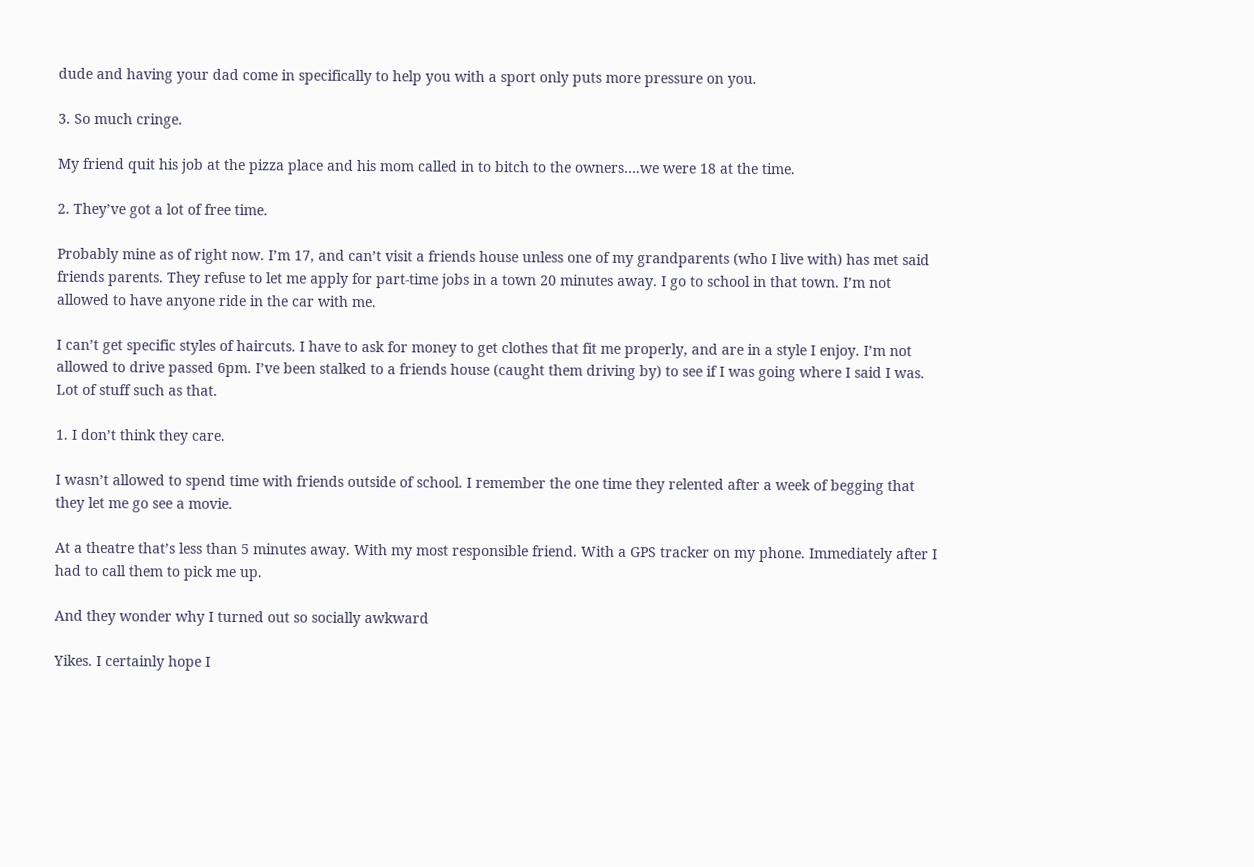dude and having your dad come in specifically to help you with a sport only puts more pressure on you.

3. So much cringe.

My friend quit his job at the pizza place and his mom called in to bitch to the owners….we were 18 at the time.

2. They’ve got a lot of free time.

Probably mine as of right now. I’m 17, and can’t visit a friends house unless one of my grandparents (who I live with) has met said friends parents. They refuse to let me apply for part-time jobs in a town 20 minutes away. I go to school in that town. I’m not allowed to have anyone ride in the car with me.

I can’t get specific styles of haircuts. I have to ask for money to get clothes that fit me properly, and are in a style I enjoy. I’m not allowed to drive passed 6pm. I’ve been stalked to a friends house (caught them driving by) to see if I was going where I said I was. Lot of stuff such as that.

1. I don’t think they care.

I wasn’t allowed to spend time with friends outside of school. I remember the one time they relented after a week of begging that they let me go see a movie.

At a theatre that’s less than 5 minutes away. With my most responsible friend. With a GPS tracker on my phone. Immediately after I had to call them to pick me up.

And they wonder why I turned out so socially awkward

Yikes. I certainly hope I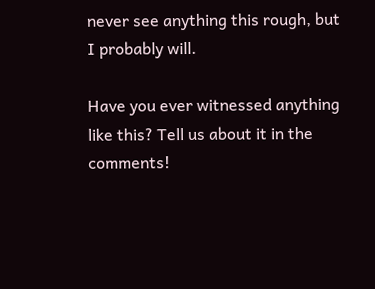never see anything this rough, but I probably will.

Have you ever witnessed anything like this? Tell us about it in the comments!